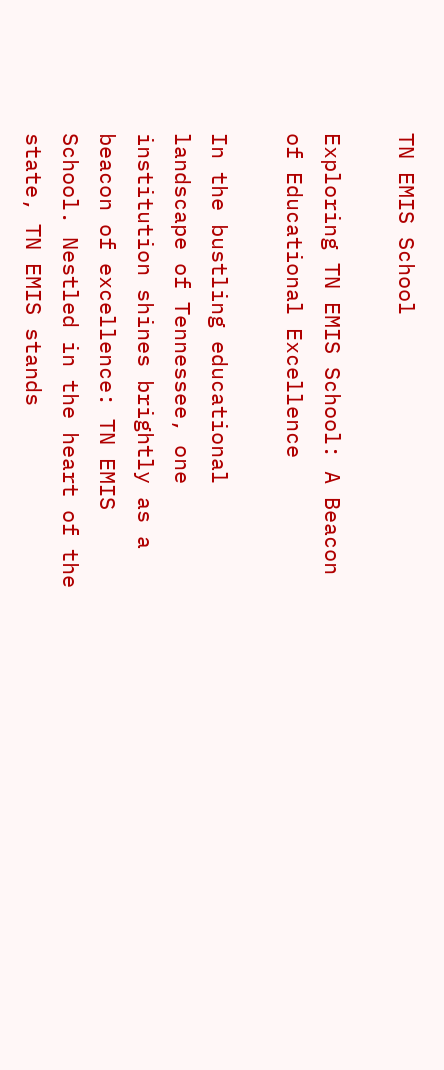TN EMIS School

Exploring TN EMIS School: A Beacon of Educational Excellence

In the bustling educational landscape of Tennessee, one institution shines brightly as a beacon of excellence: TN EMIS School. Nestled in the heart of the state, TN EMIS stands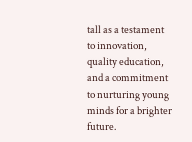tall as a testament to innovation, quality education, and a commitment to nurturing young minds for a brighter future.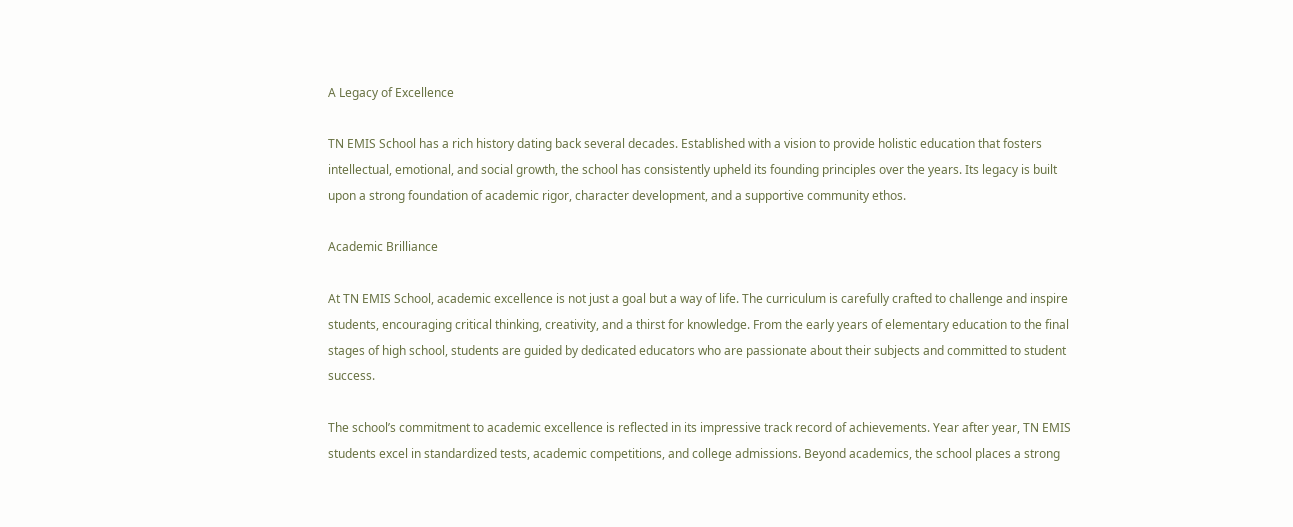A Legacy of Excellence

TN EMIS School has a rich history dating back several decades. Established with a vision to provide holistic education that fosters intellectual, emotional, and social growth, the school has consistently upheld its founding principles over the years. Its legacy is built upon a strong foundation of academic rigor, character development, and a supportive community ethos.

Academic Brilliance

At TN EMIS School, academic excellence is not just a goal but a way of life. The curriculum is carefully crafted to challenge and inspire students, encouraging critical thinking, creativity, and a thirst for knowledge. From the early years of elementary education to the final stages of high school, students are guided by dedicated educators who are passionate about their subjects and committed to student success.

The school’s commitment to academic excellence is reflected in its impressive track record of achievements. Year after year, TN EMIS students excel in standardized tests, academic competitions, and college admissions. Beyond academics, the school places a strong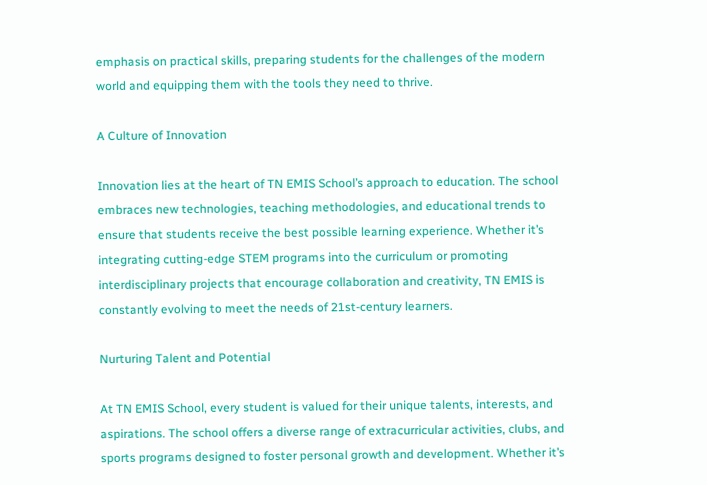emphasis on practical skills, preparing students for the challenges of the modern world and equipping them with the tools they need to thrive.

A Culture of Innovation

Innovation lies at the heart of TN EMIS School’s approach to education. The school embraces new technologies, teaching methodologies, and educational trends to ensure that students receive the best possible learning experience. Whether it’s integrating cutting-edge STEM programs into the curriculum or promoting interdisciplinary projects that encourage collaboration and creativity, TN EMIS is constantly evolving to meet the needs of 21st-century learners.

Nurturing Talent and Potential

At TN EMIS School, every student is valued for their unique talents, interests, and aspirations. The school offers a diverse range of extracurricular activities, clubs, and sports programs designed to foster personal growth and development. Whether it’s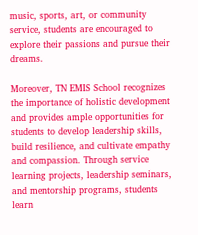music, sports, art, or community service, students are encouraged to explore their passions and pursue their dreams.

Moreover, TN EMIS School recognizes the importance of holistic development and provides ample opportunities for students to develop leadership skills, build resilience, and cultivate empathy and compassion. Through service learning projects, leadership seminars, and mentorship programs, students learn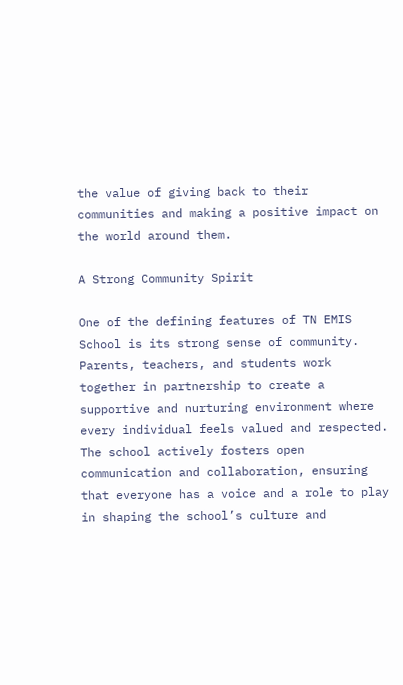the value of giving back to their communities and making a positive impact on the world around them.

A Strong Community Spirit

One of the defining features of TN EMIS School is its strong sense of community. Parents, teachers, and students work together in partnership to create a supportive and nurturing environment where every individual feels valued and respected. The school actively fosters open communication and collaboration, ensuring that everyone has a voice and a role to play in shaping the school’s culture and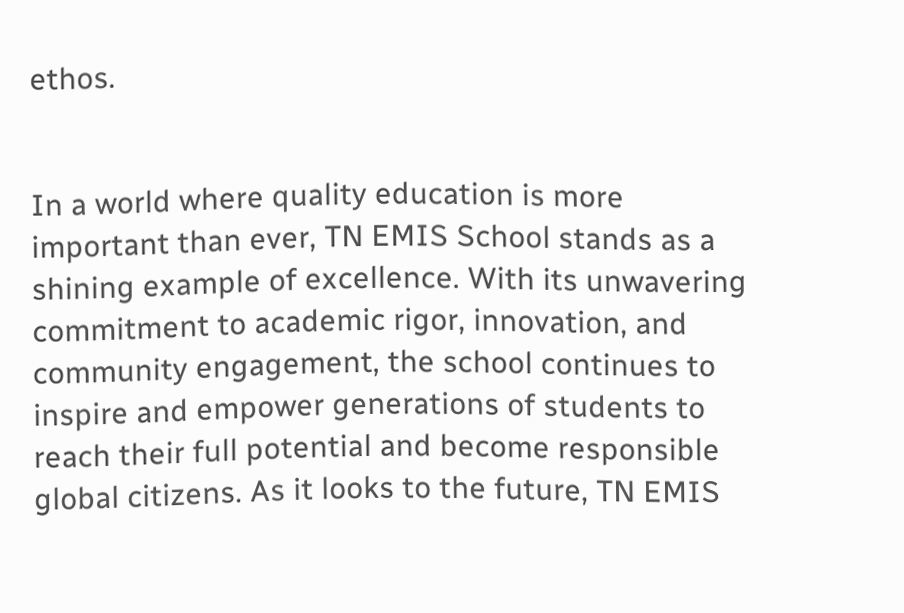ethos.


In a world where quality education is more important than ever, TN EMIS School stands as a shining example of excellence. With its unwavering commitment to academic rigor, innovation, and community engagement, the school continues to inspire and empower generations of students to reach their full potential and become responsible global citizens. As it looks to the future, TN EMIS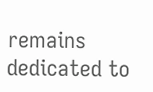remains dedicated to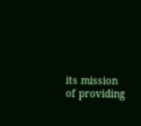its mission of providing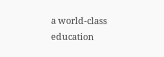a world-class education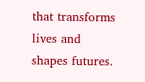that transforms lives and shapes futures.